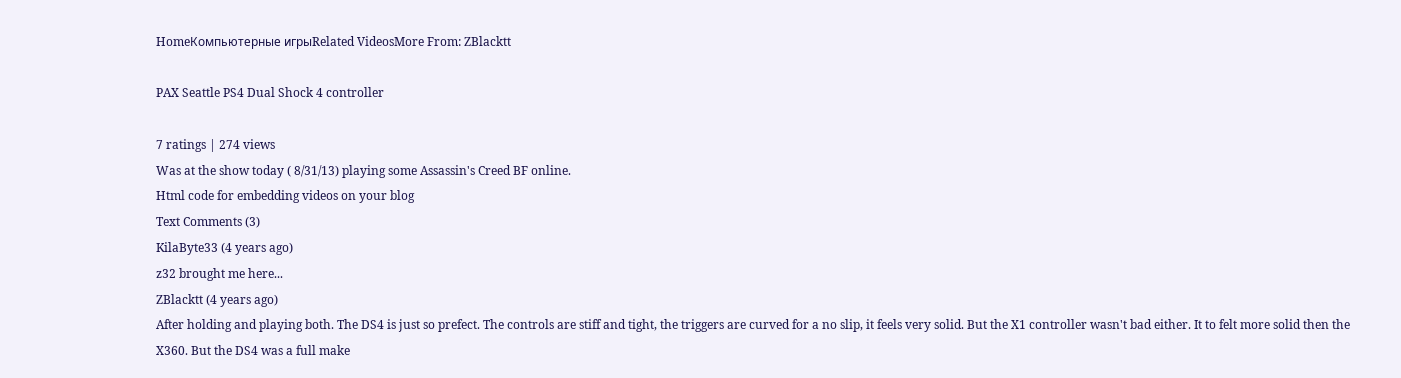HomeКомпьютерные игрыRelated VideosMore From: ZBlacktt

PAX Seattle PS4 Dual Shock 4 controller

7 ratings | 274 views
Was at the show today ( 8/31/13) playing some Assassin's Creed BF online.
Html code for embedding videos on your blog
Text Comments (3)
KilaByte33 (4 years ago)
z32 brought me here...
ZBlacktt (4 years ago)
After holding and playing both. The DS4 is just so prefect. The controls are stiff and tight, the triggers are curved for a no slip, it feels very solid. But the X1 controller wasn't bad either. It to felt more solid then the X360. But the DS4 was a full make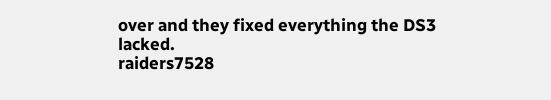over and they fixed everything the DS3 lacked.
raiders7528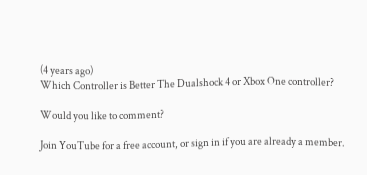(4 years ago)
Which Controller is Better The Dualshock 4 or Xbox One controller?

Would you like to comment?

Join YouTube for a free account, or sign in if you are already a member.